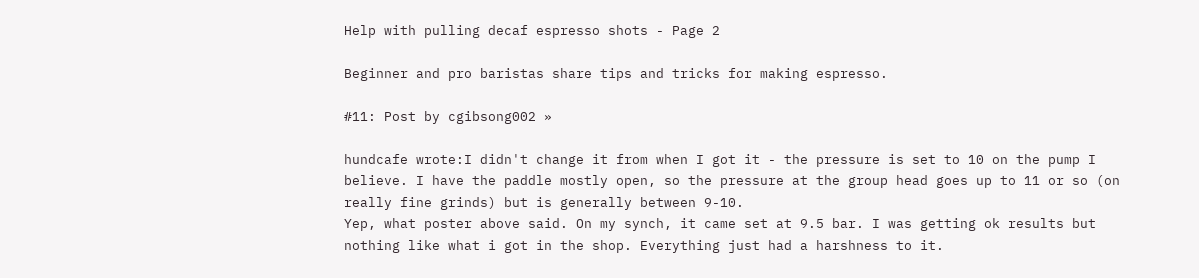Help with pulling decaf espresso shots - Page 2

Beginner and pro baristas share tips and tricks for making espresso.

#11: Post by cgibsong002 »

hundcafe wrote:I didn't change it from when I got it - the pressure is set to 10 on the pump I believe. I have the paddle mostly open, so the pressure at the group head goes up to 11 or so (on really fine grinds) but is generally between 9-10.
Yep, what poster above said. On my synch, it came set at 9.5 bar. I was getting ok results but nothing like what i got in the shop. Everything just had a harshness to it.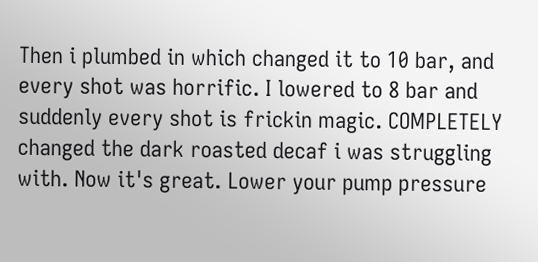Then i plumbed in which changed it to 10 bar, and every shot was horrific. I lowered to 8 bar and suddenly every shot is frickin magic. COMPLETELY changed the dark roasted decaf i was struggling with. Now it's great. Lower your pump pressure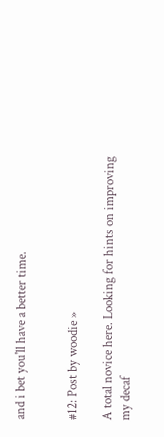and i bet you'll have a better time.


#12: Post by woodie »

A total novice here. Looking for hints on improving my decaf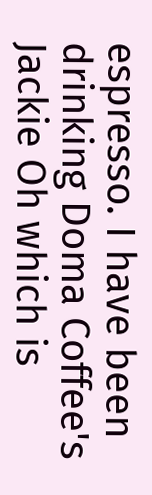espresso. I have been drinking Doma Coffee's Jackie Oh which is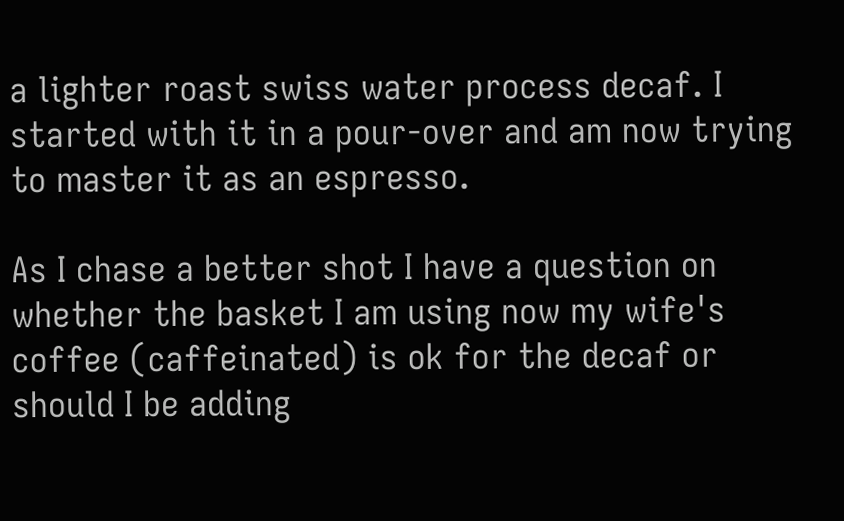a lighter roast swiss water process decaf. I started with it in a pour-over and am now trying to master it as an espresso.

As I chase a better shot I have a question on whether the basket I am using now my wife's coffee (caffeinated) is ok for the decaf or should I be adding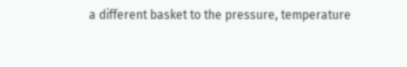a different basket to the pressure, temperature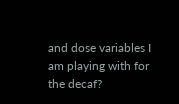and dose variables I am playing with for the decaf?